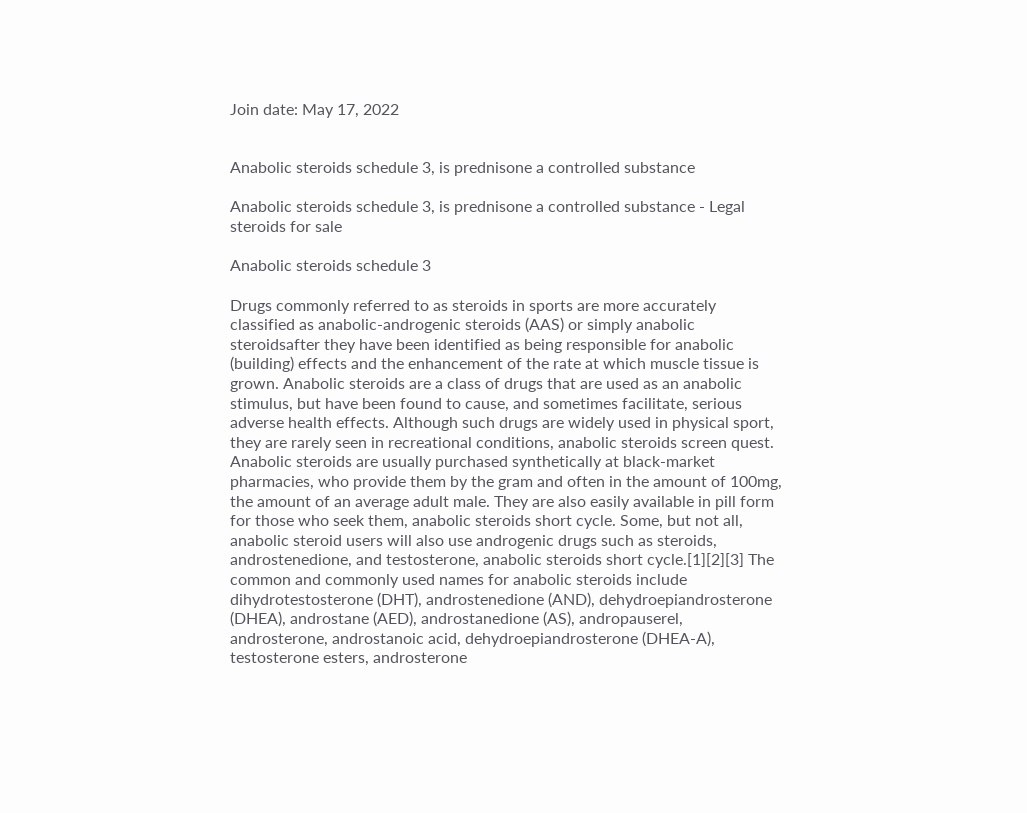Join date: May 17, 2022


Anabolic steroids schedule 3, is prednisone a controlled substance

Anabolic steroids schedule 3, is prednisone a controlled substance - Legal steroids for sale

Anabolic steroids schedule 3

Drugs commonly referred to as steroids in sports are more accurately classified as anabolic-androgenic steroids (AAS) or simply anabolic steroidsafter they have been identified as being responsible for anabolic (building) effects and the enhancement of the rate at which muscle tissue is grown. Anabolic steroids are a class of drugs that are used as an anabolic stimulus, but have been found to cause, and sometimes facilitate, serious adverse health effects. Although such drugs are widely used in physical sport, they are rarely seen in recreational conditions, anabolic steroids screen quest. Anabolic steroids are usually purchased synthetically at black-market pharmacies, who provide them by the gram and often in the amount of 100mg, the amount of an average adult male. They are also easily available in pill form for those who seek them, anabolic steroids short cycle. Some, but not all, anabolic steroid users will also use androgenic drugs such as steroids, androstenedione, and testosterone, anabolic steroids short cycle.[1][2][3] The common and commonly used names for anabolic steroids include dihydrotestosterone (DHT), androstenedione (AND), dehydroepiandrosterone (DHEA), androstane (AED), androstanedione (AS), andropauserel, androsterone, androstanoic acid, dehydroepiandrosterone (DHEA-A), testosterone esters, androsterone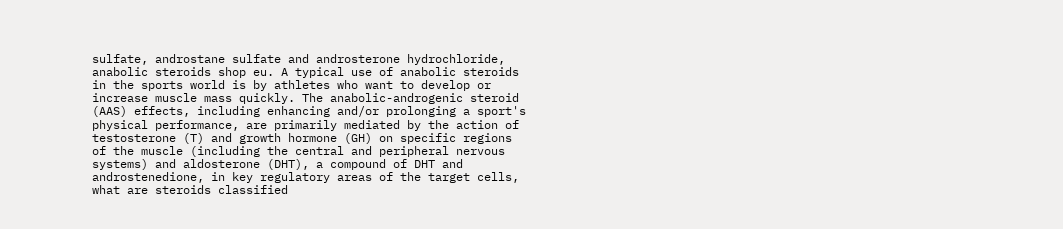sulfate, androstane sulfate and androsterone hydrochloride, anabolic steroids shop eu. A typical use of anabolic steroids in the sports world is by athletes who want to develop or increase muscle mass quickly. The anabolic-androgenic steroid (AAS) effects, including enhancing and/or prolonging a sport's physical performance, are primarily mediated by the action of testosterone (T) and growth hormone (GH) on specific regions of the muscle (including the central and peripheral nervous systems) and aldosterone (DHT), a compound of DHT and androstenedione, in key regulatory areas of the target cells, what are steroids classified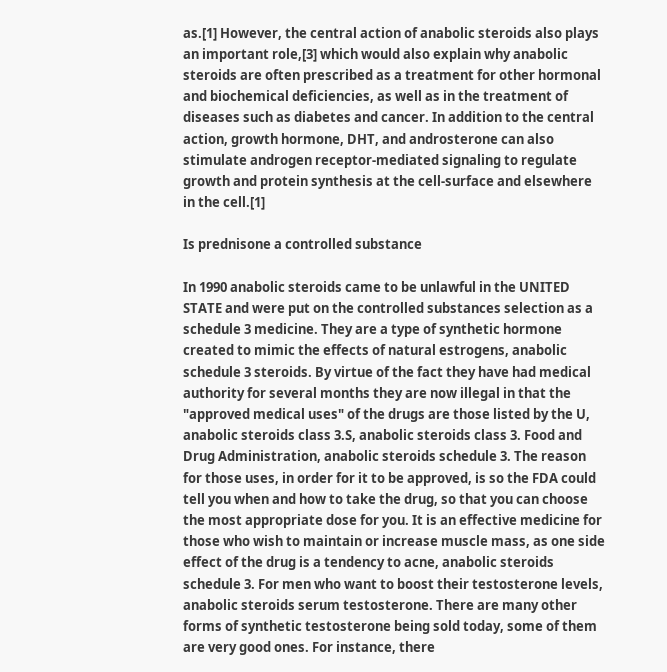as.[1] However, the central action of anabolic steroids also plays an important role,[3] which would also explain why anabolic steroids are often prescribed as a treatment for other hormonal and biochemical deficiencies, as well as in the treatment of diseases such as diabetes and cancer. In addition to the central action, growth hormone, DHT, and androsterone can also stimulate androgen receptor-mediated signaling to regulate growth and protein synthesis at the cell-surface and elsewhere in the cell.[1]

Is prednisone a controlled substance

In 1990 anabolic steroids came to be unlawful in the UNITED STATE and were put on the controlled substances selection as a schedule 3 medicine. They are a type of synthetic hormone created to mimic the effects of natural estrogens, anabolic schedule 3 steroids. By virtue of the fact they have had medical authority for several months they are now illegal in that the "approved medical uses" of the drugs are those listed by the U, anabolic steroids class 3.S, anabolic steroids class 3. Food and Drug Administration, anabolic steroids schedule 3. The reason for those uses, in order for it to be approved, is so the FDA could tell you when and how to take the drug, so that you can choose the most appropriate dose for you. It is an effective medicine for those who wish to maintain or increase muscle mass, as one side effect of the drug is a tendency to acne, anabolic steroids schedule 3. For men who want to boost their testosterone levels, anabolic steroids serum testosterone. There are many other forms of synthetic testosterone being sold today, some of them are very good ones. For instance, there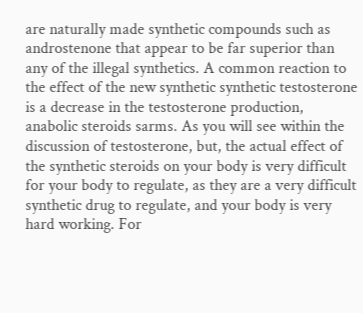are naturally made synthetic compounds such as androstenone that appear to be far superior than any of the illegal synthetics. A common reaction to the effect of the new synthetic synthetic testosterone is a decrease in the testosterone production, anabolic steroids sarms. As you will see within the discussion of testosterone, but, the actual effect of the synthetic steroids on your body is very difficult for your body to regulate, as they are a very difficult synthetic drug to regulate, and your body is very hard working. For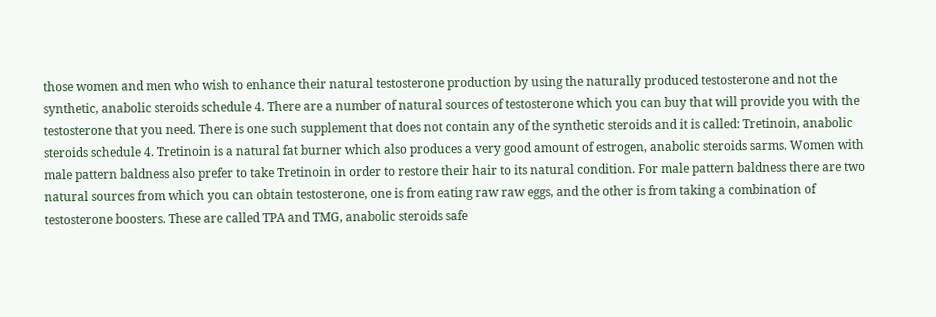those women and men who wish to enhance their natural testosterone production by using the naturally produced testosterone and not the synthetic, anabolic steroids schedule 4. There are a number of natural sources of testosterone which you can buy that will provide you with the testosterone that you need. There is one such supplement that does not contain any of the synthetic steroids and it is called: Tretinoin, anabolic steroids schedule 4. Tretinoin is a natural fat burner which also produces a very good amount of estrogen, anabolic steroids sarms. Women with male pattern baldness also prefer to take Tretinoin in order to restore their hair to its natural condition. For male pattern baldness there are two natural sources from which you can obtain testosterone, one is from eating raw raw eggs, and the other is from taking a combination of testosterone boosters. These are called TPA and TMG, anabolic steroids safe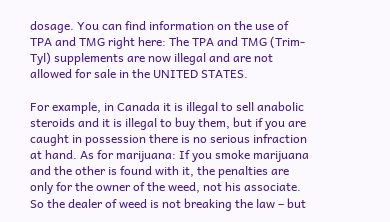dosage. You can find information on the use of TPA and TMG right here: The TPA and TMG (Trim-Tyl) supplements are now illegal and are not allowed for sale in the UNITED STATES.

For example, in Canada it is illegal to sell anabolic steroids and it is illegal to buy them, but if you are caught in possession there is no serious infraction at hand. As for marijuana: If you smoke marijuana and the other is found with it, the penalties are only for the owner of the weed, not his associate. So the dealer of weed is not breaking the law – but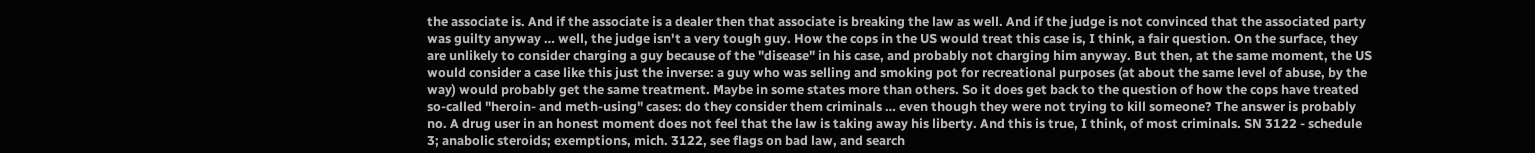the associate is. And if the associate is a dealer then that associate is breaking the law as well. And if the judge is not convinced that the associated party was guilty anyway … well, the judge isn't a very tough guy. How the cops in the US would treat this case is, I think, a fair question. On the surface, they are unlikely to consider charging a guy because of the "disease" in his case, and probably not charging him anyway. But then, at the same moment, the US would consider a case like this just the inverse: a guy who was selling and smoking pot for recreational purposes (at about the same level of abuse, by the way) would probably get the same treatment. Maybe in some states more than others. So it does get back to the question of how the cops have treated so-called "heroin- and meth-using" cases: do they consider them criminals … even though they were not trying to kill someone? The answer is probably no. A drug user in an honest moment does not feel that the law is taking away his liberty. And this is true, I think, of most criminals. SN 3122 - schedule 3; anabolic steroids; exemptions, mich. 3122, see flags on bad law, and search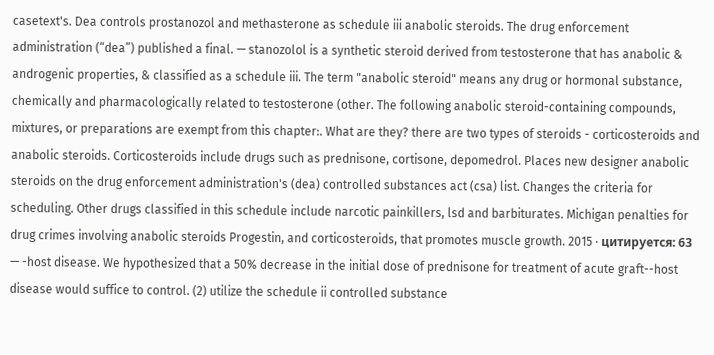casetext's. Dea controls prostanozol and methasterone as schedule iii anabolic steroids. The drug enforcement administration (“dea”) published a final. — stanozolol is a synthetic steroid derived from testosterone that has anabolic & androgenic properties, & classified as a schedule iii. The term "anabolic steroid" means any drug or hormonal substance, chemically and pharmacologically related to testosterone (other. The following anabolic steroid-containing compounds, mixtures, or preparations are exempt from this chapter:. What are they? there are two types of steroids - corticosteroids and anabolic steroids. Corticosteroids include drugs such as prednisone, cortisone, depomedrol. Places new designer anabolic steroids on the drug enforcement administration's (dea) controlled substances act (csa) list. Changes the criteria for scheduling. Other drugs classified in this schedule include narcotic painkillers, lsd and barbiturates. Michigan penalties for drug crimes involving anabolic steroids Progestin, and corticosteroids, that promotes muscle growth. 2015 · цитируется: 63 — -host disease. We hypothesized that a 50% decrease in the initial dose of prednisone for treatment of acute graft--host disease would suffice to control. (2) utilize the schedule ii controlled substance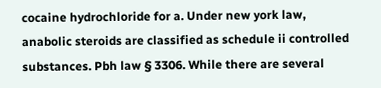cocaine hydrochloride for a. Under new york law, anabolic steroids are classified as schedule ii controlled substances. Pbh law § 3306. While there are several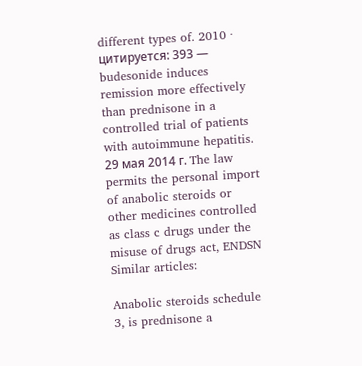different types of. 2010 · цитируется: 393 — budesonide induces remission more effectively than prednisone in a controlled trial of patients with autoimmune hepatitis. 29 мая 2014 г. The law permits the personal import of anabolic steroids or other medicines controlled as class c drugs under the misuse of drugs act, ENDSN Similar articles:

Anabolic steroids schedule 3, is prednisone a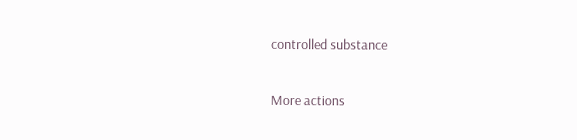controlled substance

More actions